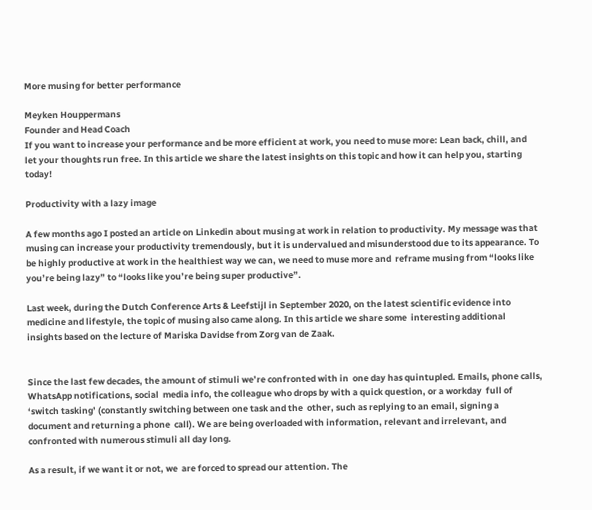More musing for better performance

Meyken Houppermans
Founder and Head Coach
If you want to increase your performance and be more efficient at work, you need to muse more: Lean back, chill, and let your thoughts run free. In this article we share the latest insights on this topic and how it can help you, starting today!

Productivity with a lazy image

A few months ago I posted an article on Linkedin about musing at work in relation to productivity. My message was that musing can increase your productivity tremendously, but it is undervalued and misunderstood due to its appearance. To be highly productive at work in the healthiest way we can, we need to muse more and  reframe musing from “looks like you’re being lazy” to “looks like you’re being super productive”.

Last week, during the Dutch Conference Arts & Leefstijl in September 2020, on the latest scientific evidence into medicine and lifestyle, the topic of musing also came along. In this article we share some  interesting additional insights based on the lecture of Mariska Davidse from Zorg van de Zaak.


Since the last few decades, the amount of stimuli we’re confronted with in  one day has quintupled. Emails, phone calls, WhatsApp notifications, social  media info, the colleague who drops by with a quick question, or a workday  full of ‘switch tasking’ (constantly switching between one task and the  other, such as replying to an email, signing a document and returning a phone  call). We are being overloaded with information, relevant and irrelevant, and confronted with numerous stimuli all day long.

As a result, if we want it or not, we  are forced to spread our attention. The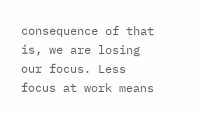consequence of that is, we are losing  our focus. Less focus at work means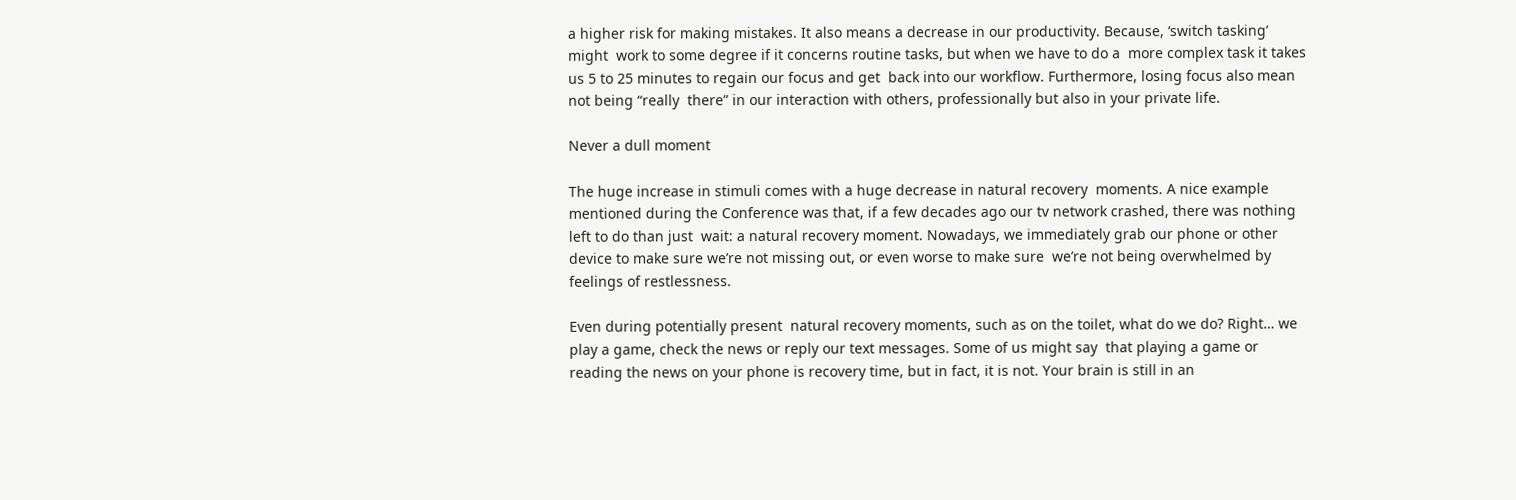a higher risk for making mistakes. It also means a decrease in our productivity. Because, ‘switch tasking’ might  work to some degree if it concerns routine tasks, but when we have to do a  more complex task it takes us 5 to 25 minutes to regain our focus and get  back into our workflow. Furthermore, losing focus also mean not being “really  there” in our interaction with others, professionally but also in your private life.

Never a dull moment

The huge increase in stimuli comes with a huge decrease in natural recovery  moments. A nice example mentioned during the Conference was that, if a few decades ago our tv network crashed, there was nothing left to do than just  wait: a natural recovery moment. Nowadays, we immediately grab our phone or other device to make sure we’re not missing out, or even worse to make sure  we’re not being overwhelmed by feelings of restlessness.

Even during potentially present  natural recovery moments, such as on the toilet, what do we do? Right… we  play a game, check the news or reply our text messages. Some of us might say  that playing a game or reading the news on your phone is recovery time, but in fact, it is not. Your brain is still in an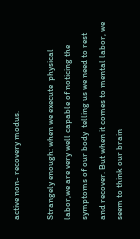active non- recovery modus.

Strangely enough: when we execute  physical labor,we are very well capable of noticing the symptoms of our body  telling us we need to rest and recover. But when it comes to mental labor, we  seem to think our brain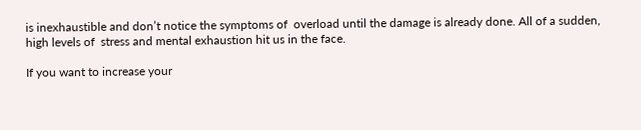is inexhaustible and don’t notice the symptoms of  overload until the damage is already done. All of a sudden, high levels of  stress and mental exhaustion hit us in the face.

If you want to increase your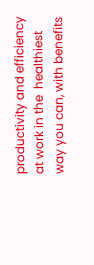productivity and efficiency at work in the  healthiest way you can, with benefits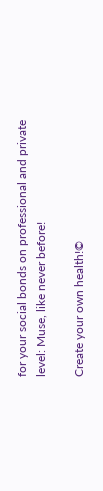for your social bonds on professional and private level: Muse, like never before!

Create your own health!©